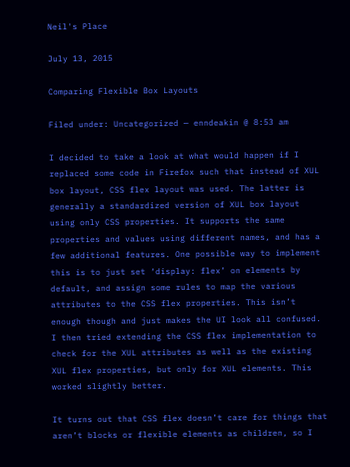Neil's Place

July 13, 2015

Comparing Flexible Box Layouts

Filed under: Uncategorized — enndeakin @ 8:53 am

I decided to take a look at what would happen if I replaced some code in Firefox such that instead of XUL box layout, CSS flex layout was used. The latter is generally a standardized version of XUL box layout using only CSS properties. It supports the same properties and values using different names, and has a few additional features. One possible way to implement this is to just set ‘display: flex’ on elements by default, and assign some rules to map the various attributes to the CSS flex properties. This isn’t enough though and just makes the UI look all confused. I then tried extending the CSS flex implementation to check for the XUL attributes as well as the existing XUL flex properties, but only for XUL elements. This worked slightly better.

It turns out that CSS flex doesn’t care for things that aren’t blocks or flexible elements as children, so I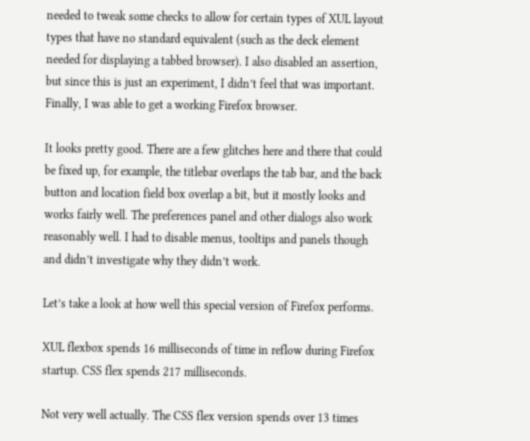needed to tweak some checks to allow for certain types of XUL layout types that have no standard equivalent (such as the deck element needed for displaying a tabbed browser). I also disabled an assertion, but since this is just an experiment, I didn’t feel that was important. Finally, I was able to get a working Firefox browser.

It looks pretty good. There are a few glitches here and there that could be fixed up, for example, the titlebar overlaps the tab bar, and the back button and location field box overlap a bit, but it mostly looks and works fairly well. The preferences panel and other dialogs also work reasonably well. I had to disable menus, tooltips and panels though and didn’t investigate why they didn’t work.

Let’s take a look at how well this special version of Firefox performs.

XUL flexbox spends 16 milliseconds of time in reflow during Firefox startup. CSS flex spends 217 milliseconds.

Not very well actually. The CSS flex version spends over 13 times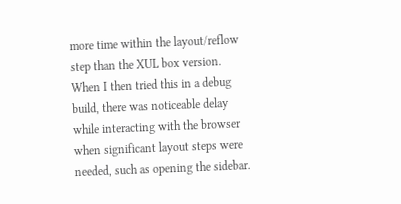more time within the layout/reflow step than the XUL box version. When I then tried this in a debug build, there was noticeable delay while interacting with the browser when significant layout steps were needed, such as opening the sidebar.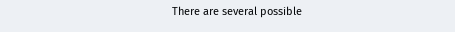There are several possible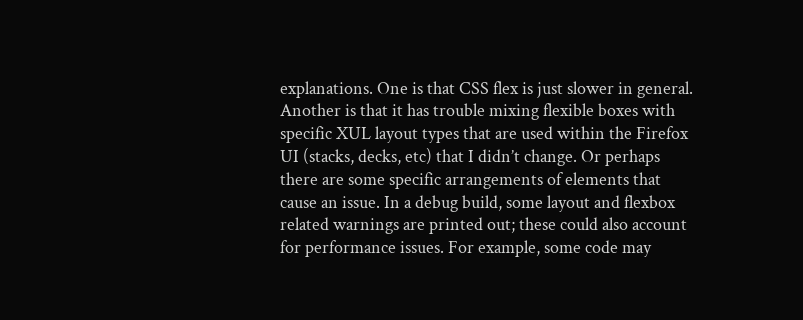explanations. One is that CSS flex is just slower in general. Another is that it has trouble mixing flexible boxes with specific XUL layout types that are used within the Firefox UI (stacks, decks, etc) that I didn’t change. Or perhaps there are some specific arrangements of elements that cause an issue. In a debug build, some layout and flexbox related warnings are printed out; these could also account for performance issues. For example, some code may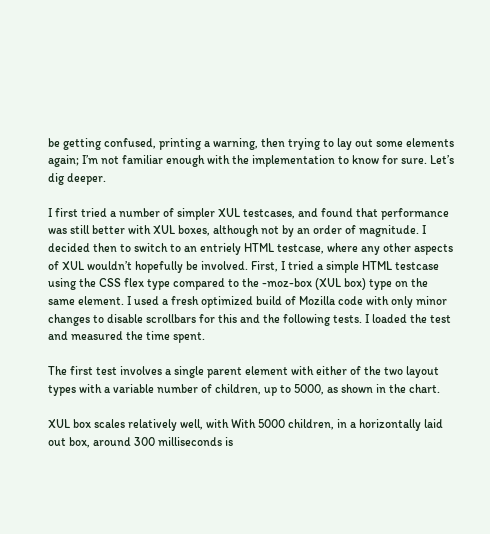be getting confused, printing a warning, then trying to lay out some elements again; I’m not familiar enough with the implementation to know for sure. Let’s dig deeper.

I first tried a number of simpler XUL testcases, and found that performance was still better with XUL boxes, although not by an order of magnitude. I decided then to switch to an entriely HTML testcase, where any other aspects of XUL wouldn’t hopefully be involved. First, I tried a simple HTML testcase using the CSS flex type compared to the -moz-box (XUL box) type on the same element. I used a fresh optimized build of Mozilla code with only minor changes to disable scrollbars for this and the following tests. I loaded the test and measured the time spent.

The first test involves a single parent element with either of the two layout types with a variable number of children, up to 5000, as shown in the chart.

XUL box scales relatively well, with With 5000 children, in a horizontally laid out box, around 300 milliseconds is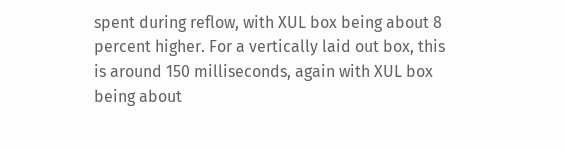spent during reflow, with XUL box being about 8 percent higher. For a vertically laid out box, this is around 150 milliseconds, again with XUL box being about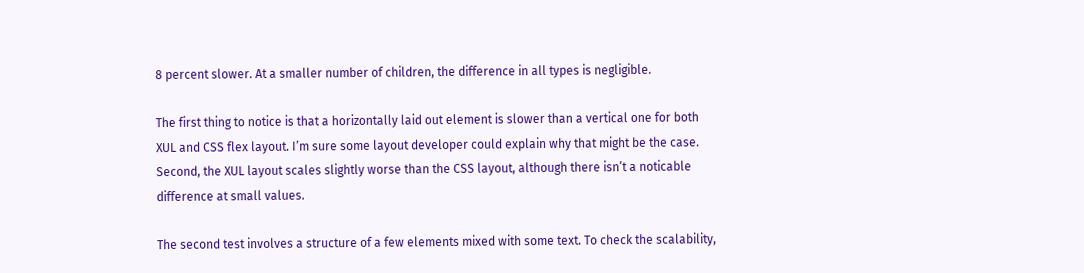8 percent slower. At a smaller number of children, the difference in all types is negligible.

The first thing to notice is that a horizontally laid out element is slower than a vertical one for both XUL and CSS flex layout. I’m sure some layout developer could explain why that might be the case. Second, the XUL layout scales slightly worse than the CSS layout, although there isn’t a noticable difference at small values.

The second test involves a structure of a few elements mixed with some text. To check the scalability,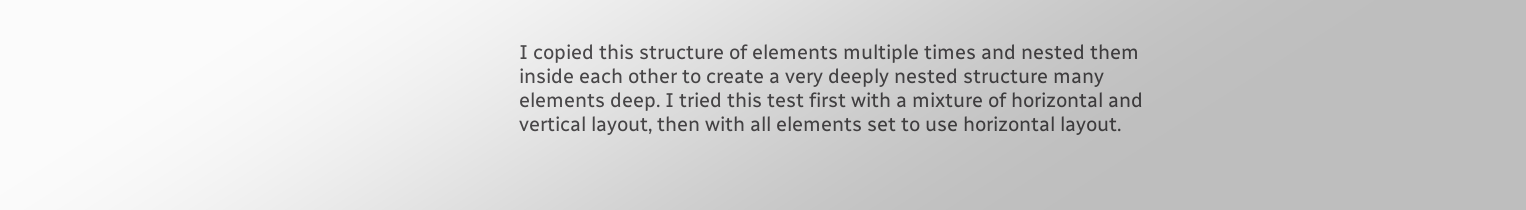I copied this structure of elements multiple times and nested them inside each other to create a very deeply nested structure many elements deep. I tried this test first with a mixture of horizontal and vertical layout, then with all elements set to use horizontal layout.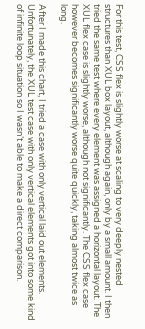For this test, CSS flex is slightly worse at scaling to very deeply nested structures than XUL box layout, although again, only by a small amount. I then tried the same test where every element was assigned a horizontal layout. The XUL flex case is slightly worse, although not significantly. The CSS flex case however becomes significantly worse quite quickly, taking almost twice as long.

After I made this chart, I tried a case with only vertical laid out elements. Unfortunately, the XUL test case with only vertical elements got into some kind of infinite loop situation so I wasn’t able to make a direct comparison.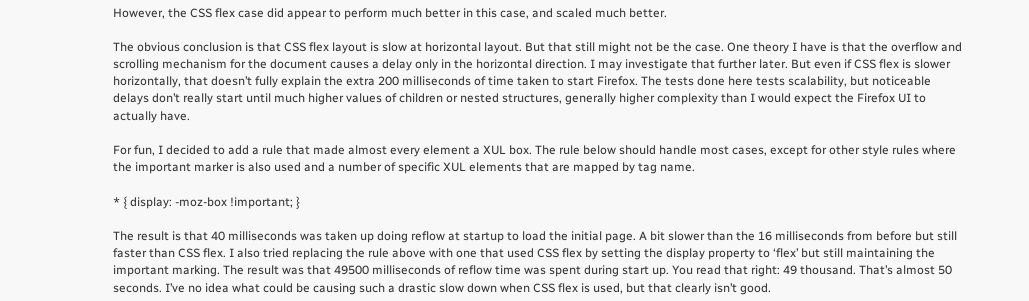However, the CSS flex case did appear to perform much better in this case, and scaled much better.

The obvious conclusion is that CSS flex layout is slow at horizontal layout. But that still might not be the case. One theory I have is that the overflow and scrolling mechanism for the document causes a delay only in the horizontal direction. I may investigate that further later. But even if CSS flex is slower horizontally, that doesn’t fully explain the extra 200 milliseconds of time taken to start Firefox. The tests done here tests scalability, but noticeable delays don’t really start until much higher values of children or nested structures, generally higher complexity than I would expect the Firefox UI to actually have.

For fun, I decided to add a rule that made almost every element a XUL box. The rule below should handle most cases, except for other style rules where the important marker is also used and a number of specific XUL elements that are mapped by tag name.

* { display: -moz-box !important; }

The result is that 40 milliseconds was taken up doing reflow at startup to load the initial page. A bit slower than the 16 milliseconds from before but still faster than CSS flex. I also tried replacing the rule above with one that used CSS flex by setting the display property to ‘flex’ but still maintaining the important marking. The result was that 49500 milliseconds of reflow time was spent during start up. You read that right: 49 thousand. That’s almost 50 seconds. I’ve no idea what could be causing such a drastic slow down when CSS flex is used, but that clearly isn’t good.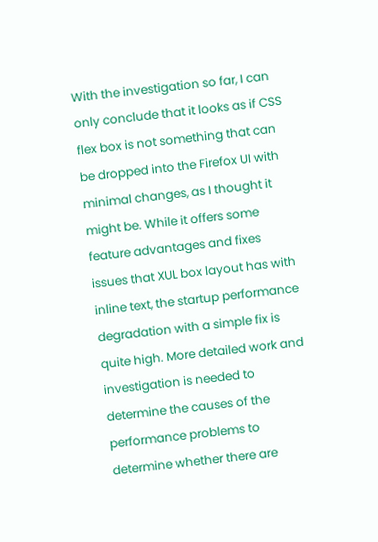With the investigation so far, I can only conclude that it looks as if CSS flex box is not something that can be dropped into the Firefox UI with minimal changes, as I thought it might be. While it offers some feature advantages and fixes issues that XUL box layout has with inline text, the startup performance degradation with a simple fix is quite high. More detailed work and investigation is needed to determine the causes of the performance problems to determine whether there are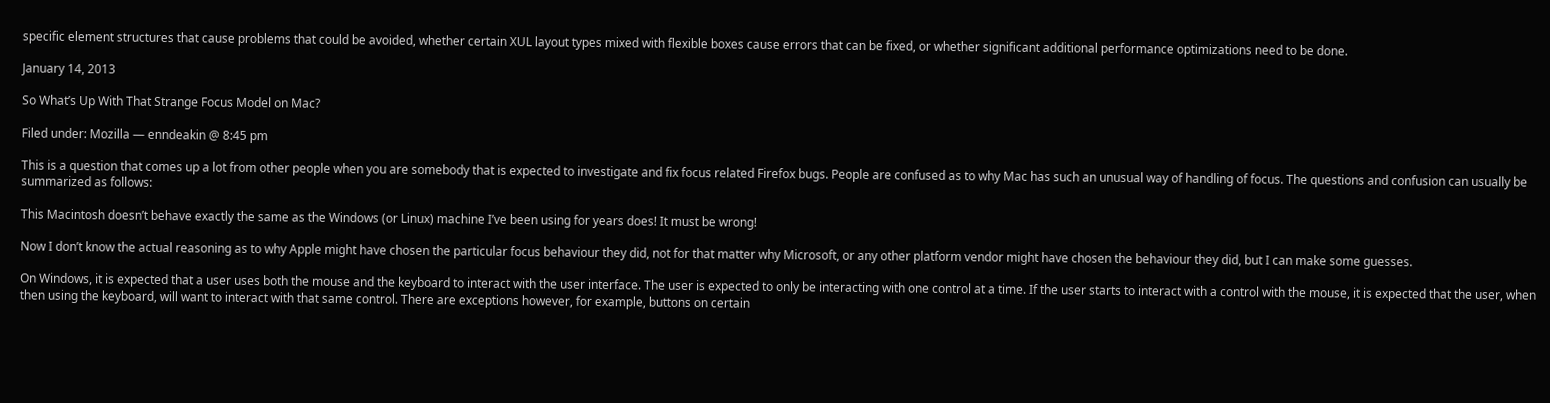specific element structures that cause problems that could be avoided, whether certain XUL layout types mixed with flexible boxes cause errors that can be fixed, or whether significant additional performance optimizations need to be done.

January 14, 2013

So What’s Up With That Strange Focus Model on Mac?

Filed under: Mozilla — enndeakin @ 8:45 pm

This is a question that comes up a lot from other people when you are somebody that is expected to investigate and fix focus related Firefox bugs. People are confused as to why Mac has such an unusual way of handling of focus. The questions and confusion can usually be summarized as follows:

This Macintosh doesn’t behave exactly the same as the Windows (or Linux) machine I’ve been using for years does! It must be wrong!

Now I don’t know the actual reasoning as to why Apple might have chosen the particular focus behaviour they did, not for that matter why Microsoft, or any other platform vendor might have chosen the behaviour they did, but I can make some guesses.

On Windows, it is expected that a user uses both the mouse and the keyboard to interact with the user interface. The user is expected to only be interacting with one control at a time. If the user starts to interact with a control with the mouse, it is expected that the user, when then using the keyboard, will want to interact with that same control. There are exceptions however, for example, buttons on certain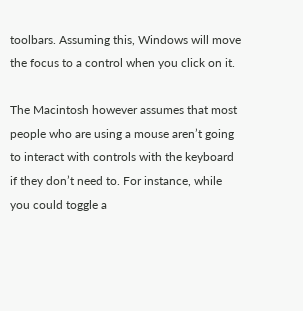toolbars. Assuming this, Windows will move the focus to a control when you click on it.

The Macintosh however assumes that most people who are using a mouse aren’t going to interact with controls with the keyboard if they don’t need to. For instance, while you could toggle a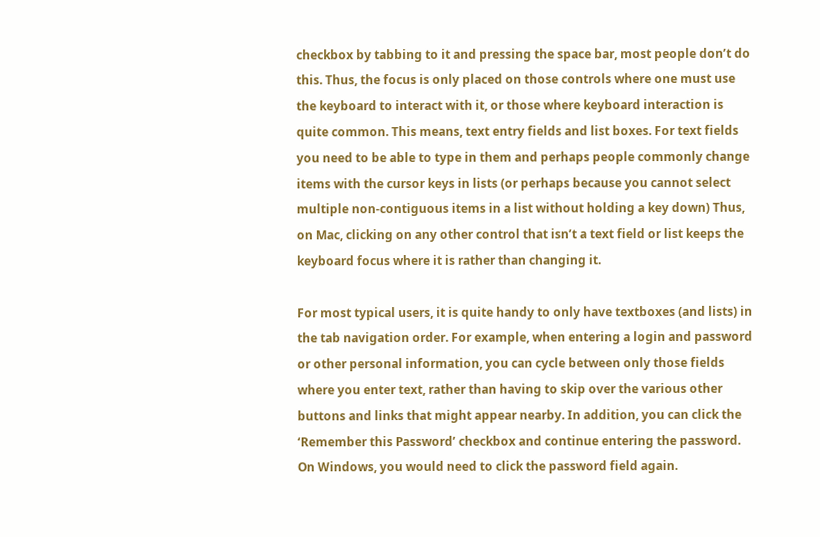checkbox by tabbing to it and pressing the space bar, most people don’t do this. Thus, the focus is only placed on those controls where one must use the keyboard to interact with it, or those where keyboard interaction is quite common. This means, text entry fields and list boxes. For text fields you need to be able to type in them and perhaps people commonly change items with the cursor keys in lists (or perhaps because you cannot select multiple non-contiguous items in a list without holding a key down) Thus, on Mac, clicking on any other control that isn’t a text field or list keeps the keyboard focus where it is rather than changing it.

For most typical users, it is quite handy to only have textboxes (and lists) in the tab navigation order. For example, when entering a login and password or other personal information, you can cycle between only those fields where you enter text, rather than having to skip over the various other buttons and links that might appear nearby. In addition, you can click the ‘Remember this Password’ checkbox and continue entering the password. On Windows, you would need to click the password field again.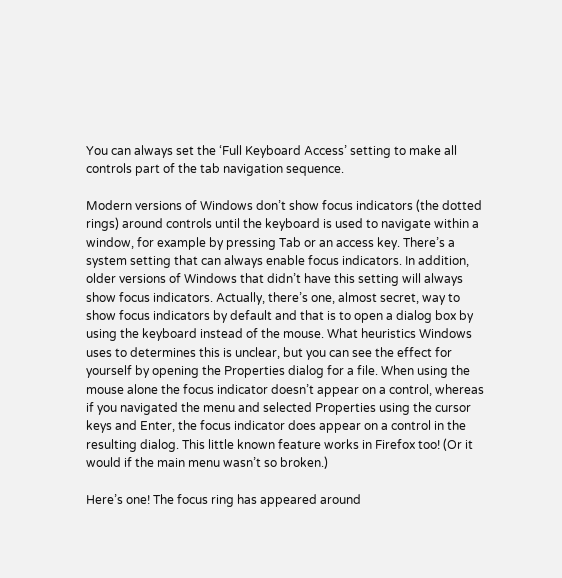You can always set the ‘Full Keyboard Access’ setting to make all controls part of the tab navigation sequence.

Modern versions of Windows don’t show focus indicators (the dotted rings) around controls until the keyboard is used to navigate within a window, for example by pressing Tab or an access key. There’s a system setting that can always enable focus indicators. In addition, older versions of Windows that didn’t have this setting will always show focus indicators. Actually, there’s one, almost secret, way to show focus indicators by default and that is to open a dialog box by using the keyboard instead of the mouse. What heuristics Windows uses to determines this is unclear, but you can see the effect for yourself by opening the Properties dialog for a file. When using the mouse alone the focus indicator doesn’t appear on a control, whereas if you navigated the menu and selected Properties using the cursor keys and Enter, the focus indicator does appear on a control in the resulting dialog. This little known feature works in Firefox too! (Or it would if the main menu wasn’t so broken.)

Here’s one! The focus ring has appeared around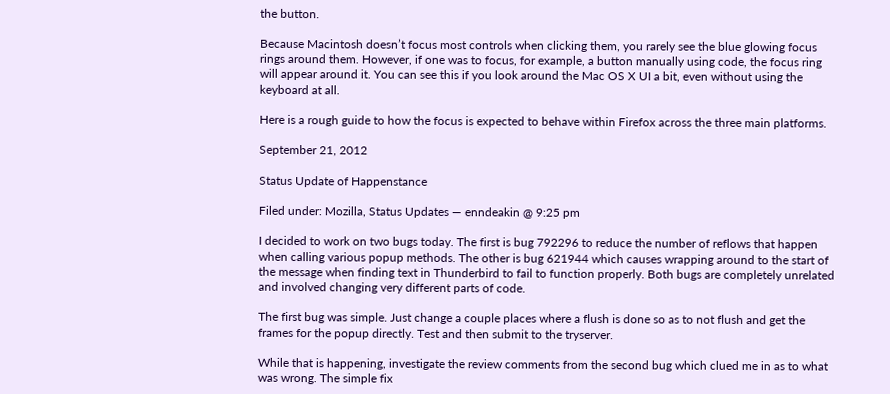the button.

Because Macintosh doesn’t focus most controls when clicking them, you rarely see the blue glowing focus rings around them. However, if one was to focus, for example, a button manually using code, the focus ring will appear around it. You can see this if you look around the Mac OS X UI a bit, even without using the keyboard at all.

Here is a rough guide to how the focus is expected to behave within Firefox across the three main platforms.

September 21, 2012

Status Update of Happenstance

Filed under: Mozilla, Status Updates — enndeakin @ 9:25 pm

I decided to work on two bugs today. The first is bug 792296 to reduce the number of reflows that happen when calling various popup methods. The other is bug 621944 which causes wrapping around to the start of the message when finding text in Thunderbird to fail to function properly. Both bugs are completely unrelated and involved changing very different parts of code.

The first bug was simple. Just change a couple places where a flush is done so as to not flush and get the frames for the popup directly. Test and then submit to the tryserver.

While that is happening, investigate the review comments from the second bug which clued me in as to what was wrong. The simple fix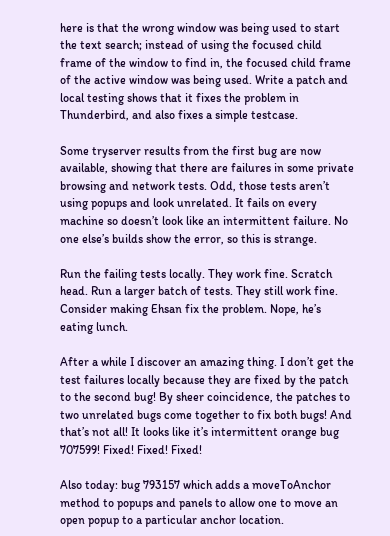here is that the wrong window was being used to start the text search; instead of using the focused child frame of the window to find in, the focused child frame of the active window was being used. Write a patch and local testing shows that it fixes the problem in Thunderbird, and also fixes a simple testcase.

Some tryserver results from the first bug are now available, showing that there are failures in some private browsing and network tests. Odd, those tests aren’t using popups and look unrelated. It fails on every machine so doesn’t look like an intermittent failure. No one else’s builds show the error, so this is strange.

Run the failing tests locally. They work fine. Scratch head. Run a larger batch of tests. They still work fine. Consider making Ehsan fix the problem. Nope, he’s eating lunch.

After a while I discover an amazing thing. I don’t get the test failures locally because they are fixed by the patch to the second bug! By sheer coincidence, the patches to two unrelated bugs come together to fix both bugs! And that’s not all! It looks like it’s intermittent orange bug 707599! Fixed! Fixed! Fixed!

Also today: bug 793157 which adds a moveToAnchor method to popups and panels to allow one to move an open popup to a particular anchor location.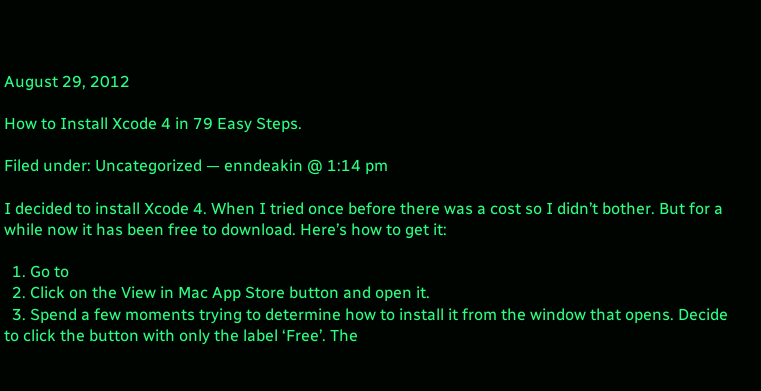August 29, 2012

How to Install Xcode 4 in 79 Easy Steps.

Filed under: Uncategorized — enndeakin @ 1:14 pm

I decided to install Xcode 4. When I tried once before there was a cost so I didn’t bother. But for a while now it has been free to download. Here’s how to get it:

  1. Go to
  2. Click on the View in Mac App Store button and open it.
  3. Spend a few moments trying to determine how to install it from the window that opens. Decide to click the button with only the label ‘Free’. The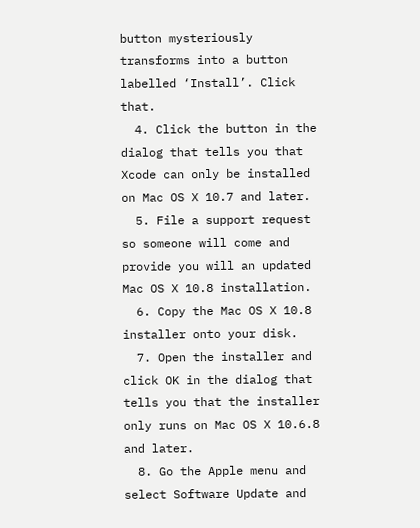button mysteriously transforms into a button labelled ‘Install’. Click that.
  4. Click the button in the dialog that tells you that Xcode can only be installed on Mac OS X 10.7 and later.
  5. File a support request so someone will come and provide you will an updated Mac OS X 10.8 installation.
  6. Copy the Mac OS X 10.8 installer onto your disk.
  7. Open the installer and click OK in the dialog that tells you that the installer only runs on Mac OS X 10.6.8 and later.
  8. Go the Apple menu and select Software Update and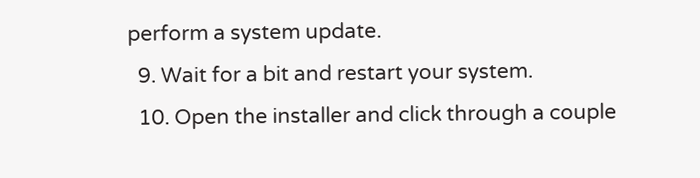perform a system update.
  9. Wait for a bit and restart your system.
  10. Open the installer and click through a couple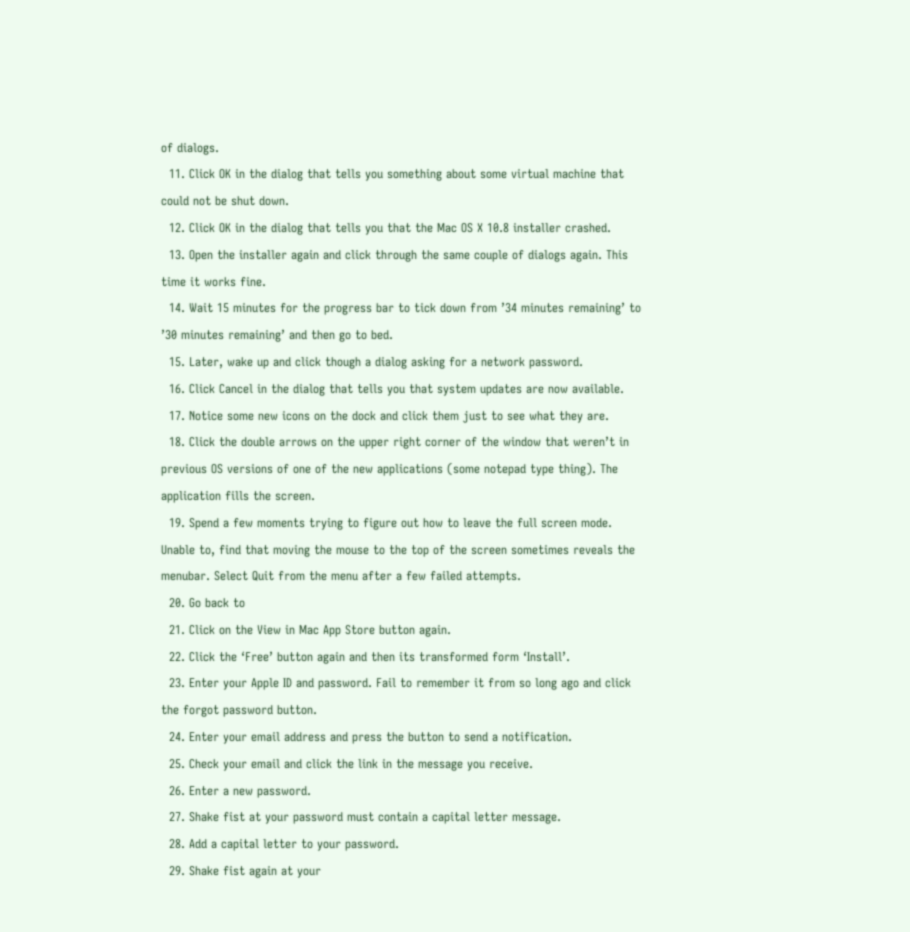of dialogs.
  11. Click OK in the dialog that tells you something about some virtual machine that could not be shut down.
  12. Click OK in the dialog that tells you that the Mac OS X 10.8 installer crashed.
  13. Open the installer again and click through the same couple of dialogs again. This time it works fine.
  14. Wait 15 minutes for the progress bar to tick down from ’34 minutes remaining’ to ’30 minutes remaining’ and then go to bed.
  15. Later, wake up and click though a dialog asking for a network password.
  16. Click Cancel in the dialog that tells you that system updates are now available.
  17. Notice some new icons on the dock and click them just to see what they are.
  18. Click the double arrows on the upper right corner of the window that weren’t in previous OS versions of one of the new applications (some notepad type thing). The application fills the screen.
  19. Spend a few moments trying to figure out how to leave the full screen mode. Unable to, find that moving the mouse to the top of the screen sometimes reveals the menubar. Select Quit from the menu after a few failed attempts.
  20. Go back to
  21. Click on the View in Mac App Store button again.
  22. Click the ‘Free’ button again and then its transformed form ‘Install’.
  23. Enter your Apple ID and password. Fail to remember it from so long ago and click the forgot password button.
  24. Enter your email address and press the button to send a notification.
  25. Check your email and click the link in the message you receive.
  26. Enter a new password.
  27. Shake fist at your password must contain a capital letter message.
  28. Add a capital letter to your password.
  29. Shake fist again at your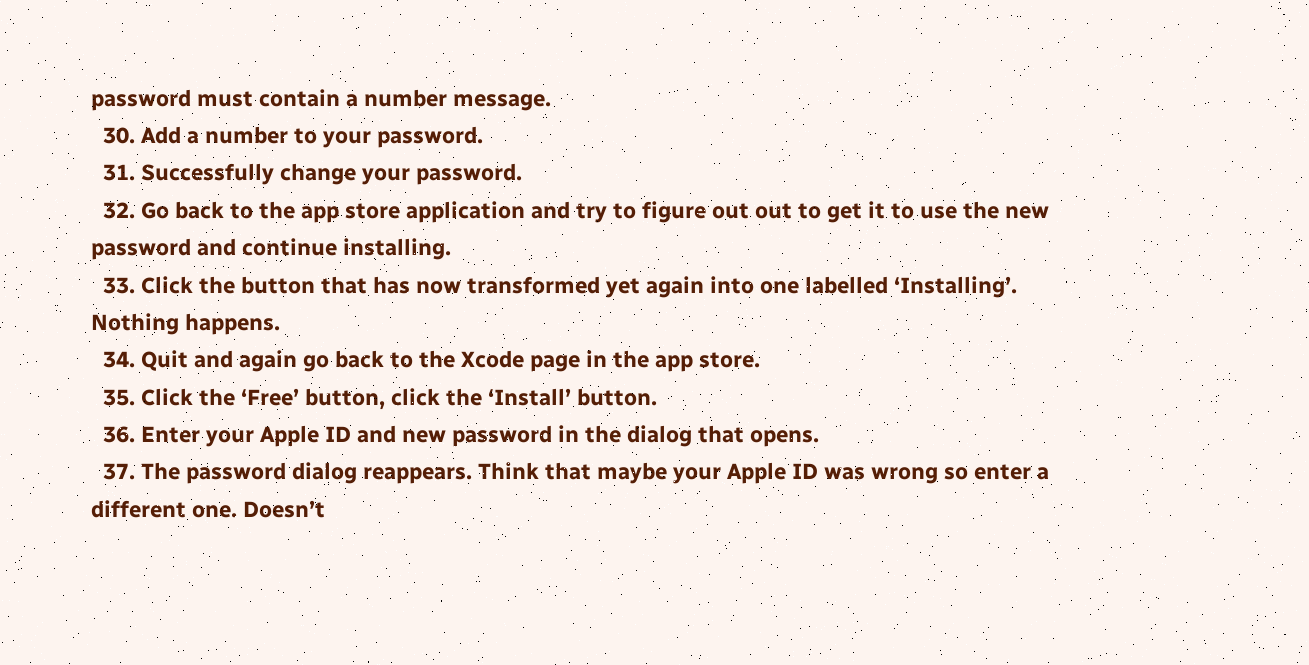password must contain a number message.
  30. Add a number to your password.
  31. Successfully change your password.
  32. Go back to the app store application and try to figure out out to get it to use the new password and continue installing.
  33. Click the button that has now transformed yet again into one labelled ‘Installing’. Nothing happens.
  34. Quit and again go back to the Xcode page in the app store.
  35. Click the ‘Free’ button, click the ‘Install’ button.
  36. Enter your Apple ID and new password in the dialog that opens.
  37. The password dialog reappears. Think that maybe your Apple ID was wrong so enter a different one. Doesn’t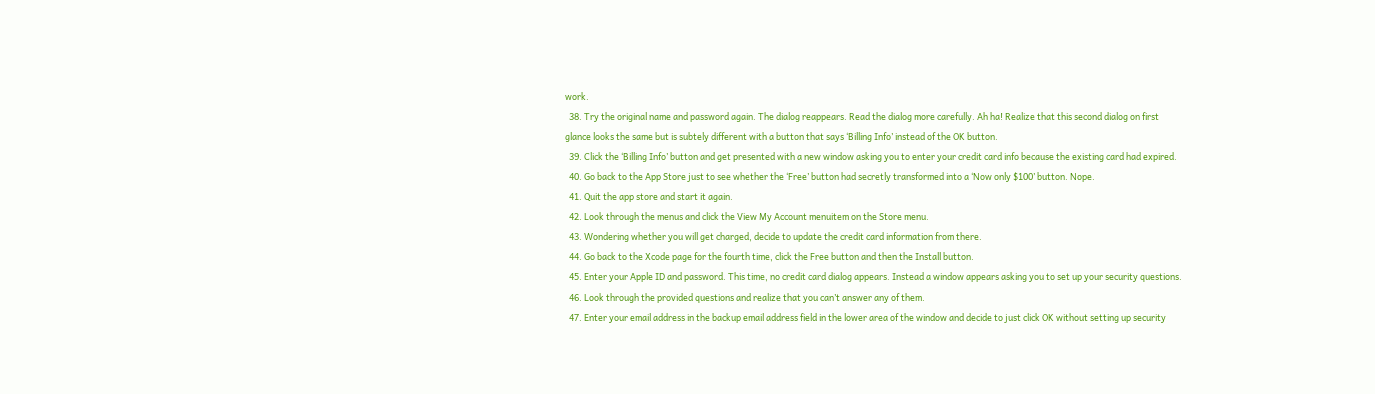work.
  38. Try the original name and password again. The dialog reappears. Read the dialog more carefully. Ah ha! Realize that this second dialog on first glance looks the same but is subtely different with a button that says ‘Billing Info’ instead of the OK button.
  39. Click the ‘Billing Info’ button and get presented with a new window asking you to enter your credit card info because the existing card had expired.
  40. Go back to the App Store just to see whether the ‘Free’ button had secretly transformed into a ‘Now only $100’ button. Nope.
  41. Quit the app store and start it again.
  42. Look through the menus and click the View My Account menuitem on the Store menu.
  43. Wondering whether you will get charged, decide to update the credit card information from there.
  44. Go back to the Xcode page for the fourth time, click the Free button and then the Install button.
  45. Enter your Apple ID and password. This time, no credit card dialog appears. Instead a window appears asking you to set up your security questions.
  46. Look through the provided questions and realize that you can’t answer any of them.
  47. Enter your email address in the backup email address field in the lower area of the window and decide to just click OK without setting up security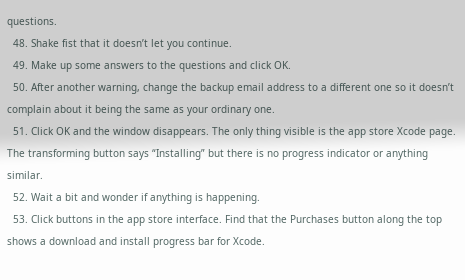questions.
  48. Shake fist that it doesn’t let you continue.
  49. Make up some answers to the questions and click OK.
  50. After another warning, change the backup email address to a different one so it doesn’t complain about it being the same as your ordinary one.
  51. Click OK and the window disappears. The only thing visible is the app store Xcode page. The transforming button says “Installing” but there is no progress indicator or anything similar.
  52. Wait a bit and wonder if anything is happening.
  53. Click buttons in the app store interface. Find that the Purchases button along the top shows a download and install progress bar for Xcode.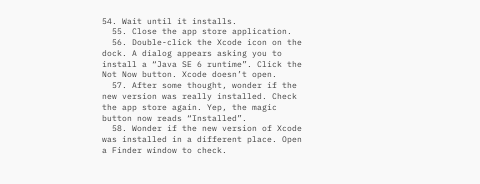54. Wait until it installs.
  55. Close the app store application.
  56. Double-click the Xcode icon on the dock. A dialog appears asking you to install a “Java SE 6 runtime”. Click the Not Now button. Xcode doesn’t open.
  57. After some thought, wonder if the new version was really installed. Check the app store again. Yep, the magic button now reads “Installed”.
  58. Wonder if the new version of Xcode was installed in a different place. Open a Finder window to check.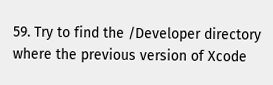59. Try to find the /Developer directory where the previous version of Xcode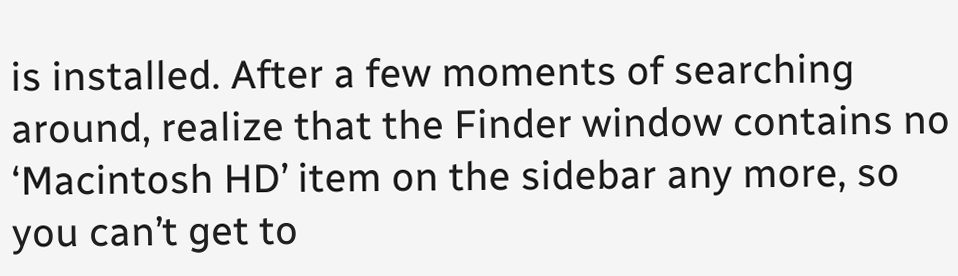is installed. After a few moments of searching around, realize that the Finder window contains no ‘Macintosh HD’ item on the sidebar any more, so you can’t get to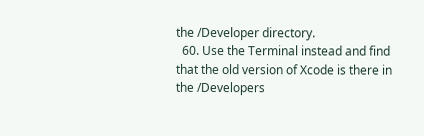the /Developer directory.
  60. Use the Terminal instead and find that the old version of Xcode is there in the /Developers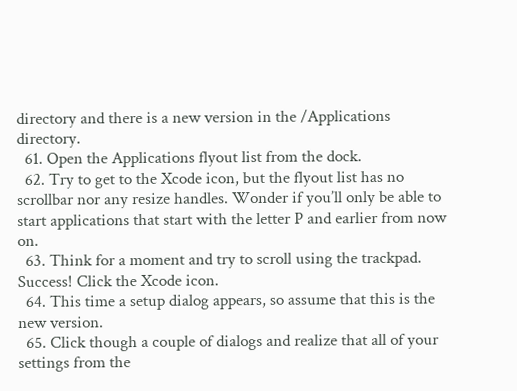directory and there is a new version in the /Applications directory.
  61. Open the Applications flyout list from the dock.
  62. Try to get to the Xcode icon, but the flyout list has no scrollbar nor any resize handles. Wonder if you’ll only be able to start applications that start with the letter P and earlier from now on.
  63. Think for a moment and try to scroll using the trackpad. Success! Click the Xcode icon.
  64. This time a setup dialog appears, so assume that this is the new version.
  65. Click though a couple of dialogs and realize that all of your settings from the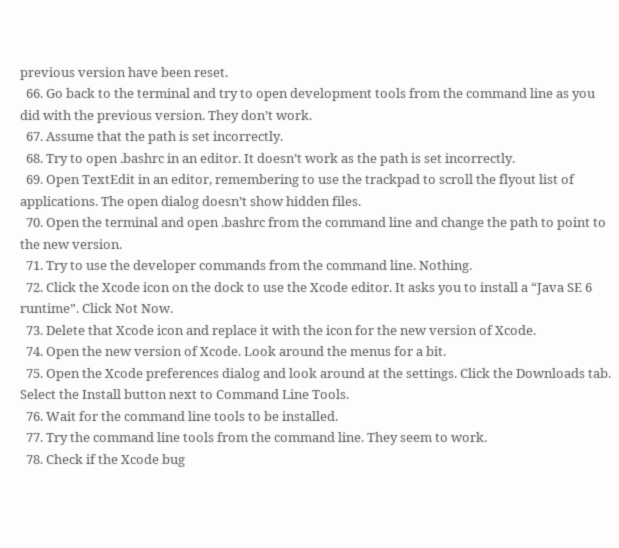previous version have been reset.
  66. Go back to the terminal and try to open development tools from the command line as you did with the previous version. They don’t work.
  67. Assume that the path is set incorrectly.
  68. Try to open .bashrc in an editor. It doesn’t work as the path is set incorrectly.
  69. Open TextEdit in an editor, remembering to use the trackpad to scroll the flyout list of applications. The open dialog doesn’t show hidden files.
  70. Open the terminal and open .bashrc from the command line and change the path to point to the new version.
  71. Try to use the developer commands from the command line. Nothing.
  72. Click the Xcode icon on the dock to use the Xcode editor. It asks you to install a “Java SE 6 runtime”. Click Not Now.
  73. Delete that Xcode icon and replace it with the icon for the new version of Xcode.
  74. Open the new version of Xcode. Look around the menus for a bit.
  75. Open the Xcode preferences dialog and look around at the settings. Click the Downloads tab. Select the Install button next to Command Line Tools.
  76. Wait for the command line tools to be installed.
  77. Try the command line tools from the command line. They seem to work.
  78. Check if the Xcode bug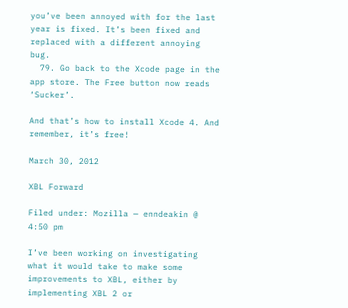you’ve been annoyed with for the last year is fixed. It’s been fixed and replaced with a different annoying bug.
  79. Go back to the Xcode page in the app store. The Free button now reads ‘Sucker’.

And that’s how to install Xcode 4. And remember, it’s free!

March 30, 2012

XBL Forward

Filed under: Mozilla — enndeakin @ 4:50 pm

I’ve been working on investigating what it would take to make some improvements to XBL, either by implementing XBL 2 or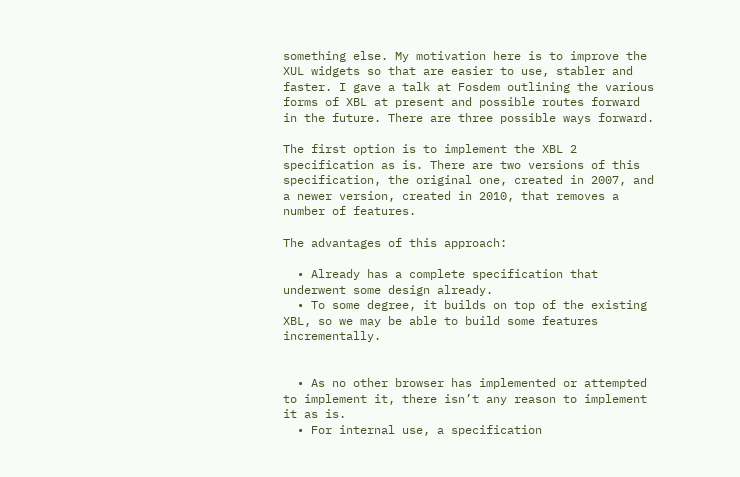something else. My motivation here is to improve the XUL widgets so that are easier to use, stabler and faster. I gave a talk at Fosdem outlining the various forms of XBL at present and possible routes forward in the future. There are three possible ways forward.

The first option is to implement the XBL 2 specification as is. There are two versions of this specification, the original one, created in 2007, and a newer version, created in 2010, that removes a number of features.

The advantages of this approach:

  • Already has a complete specification that underwent some design already.
  • To some degree, it builds on top of the existing XBL, so we may be able to build some features incrementally.


  • As no other browser has implemented or attempted to implement it, there isn’t any reason to implement it as is.
  • For internal use, a specification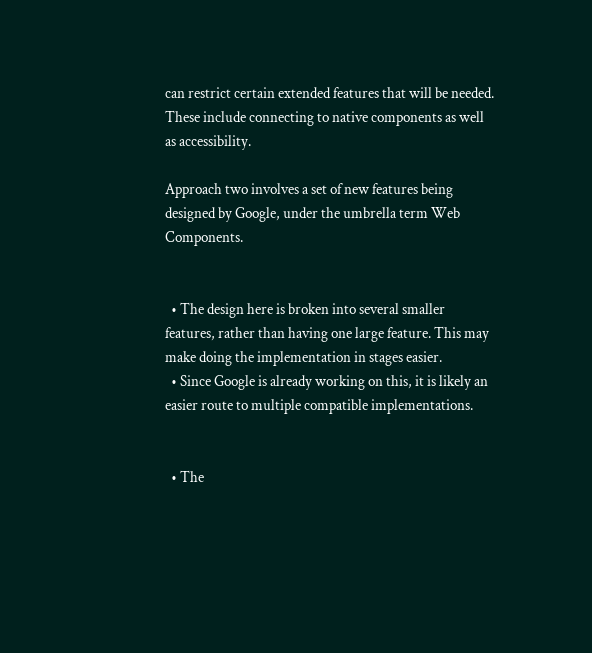can restrict certain extended features that will be needed. These include connecting to native components as well as accessibility.

Approach two involves a set of new features being designed by Google, under the umbrella term Web Components.


  • The design here is broken into several smaller features, rather than having one large feature. This may make doing the implementation in stages easier.
  • Since Google is already working on this, it is likely an easier route to multiple compatible implementations.


  • The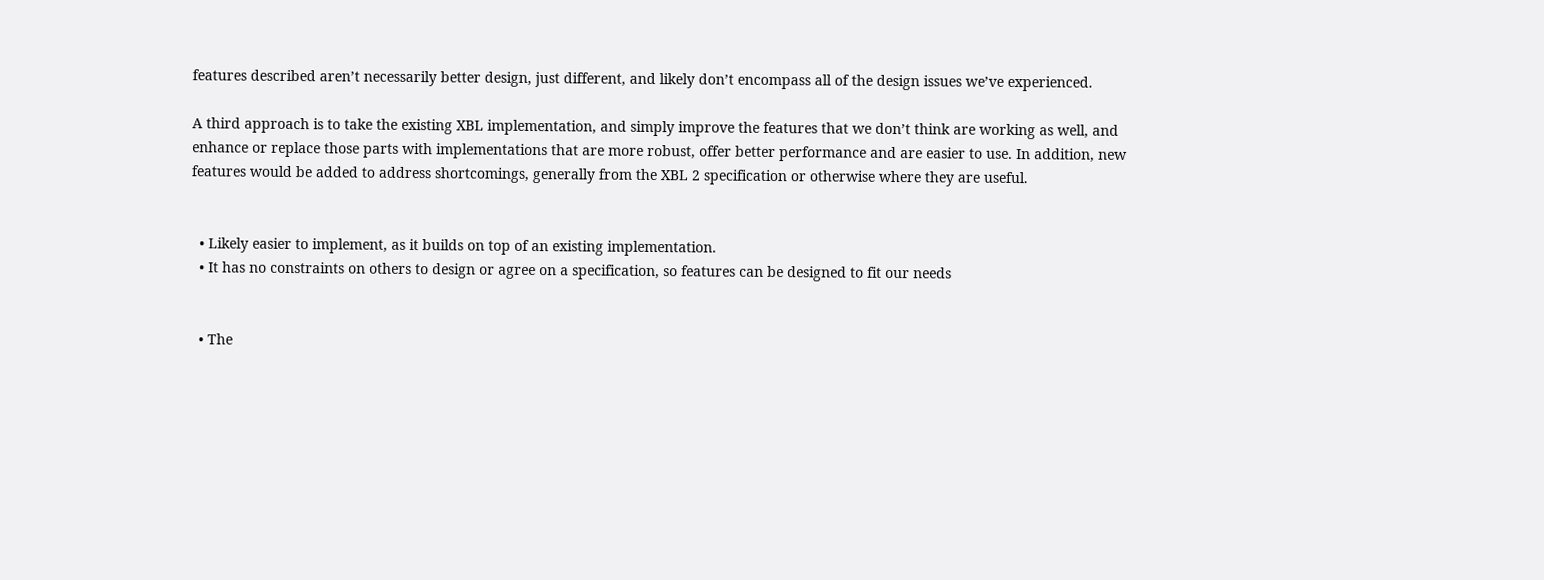features described aren’t necessarily better design, just different, and likely don’t encompass all of the design issues we’ve experienced.

A third approach is to take the existing XBL implementation, and simply improve the features that we don’t think are working as well, and enhance or replace those parts with implementations that are more robust, offer better performance and are easier to use. In addition, new features would be added to address shortcomings, generally from the XBL 2 specification or otherwise where they are useful.


  • Likely easier to implement, as it builds on top of an existing implementation.
  • It has no constraints on others to design or agree on a specification, so features can be designed to fit our needs


  • The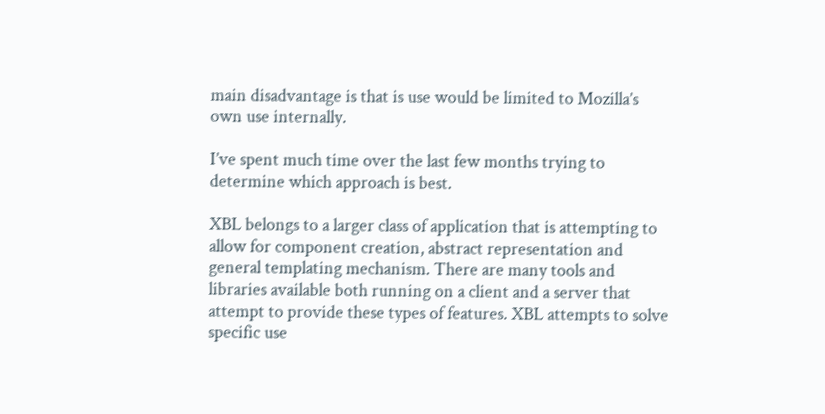main disadvantage is that is use would be limited to Mozilla’s own use internally.

I’ve spent much time over the last few months trying to determine which approach is best.

XBL belongs to a larger class of application that is attempting to allow for component creation, abstract representation and general templating mechanism. There are many tools and libraries available both running on a client and a server that attempt to provide these types of features. XBL attempts to solve specific use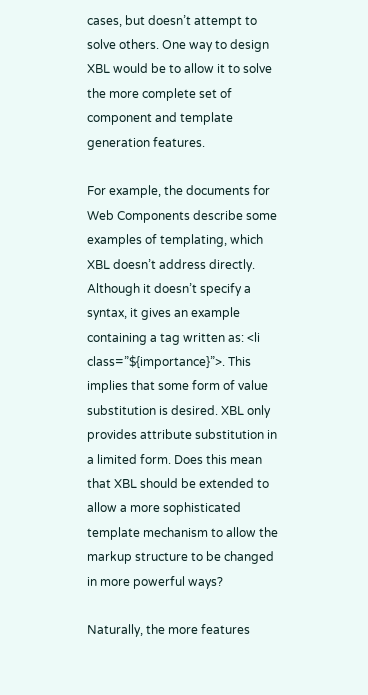cases, but doesn’t attempt to solve others. One way to design XBL would be to allow it to solve the more complete set of component and template generation features.

For example, the documents for Web Components describe some examples of templating, which XBL doesn’t address directly. Although it doesn’t specify a syntax, it gives an example containing a tag written as: <li class=”${importance}”>. This implies that some form of value substitution is desired. XBL only provides attribute substitution in a limited form. Does this mean that XBL should be extended to allow a more sophisticated template mechanism to allow the markup structure to be changed in more powerful ways?

Naturally, the more features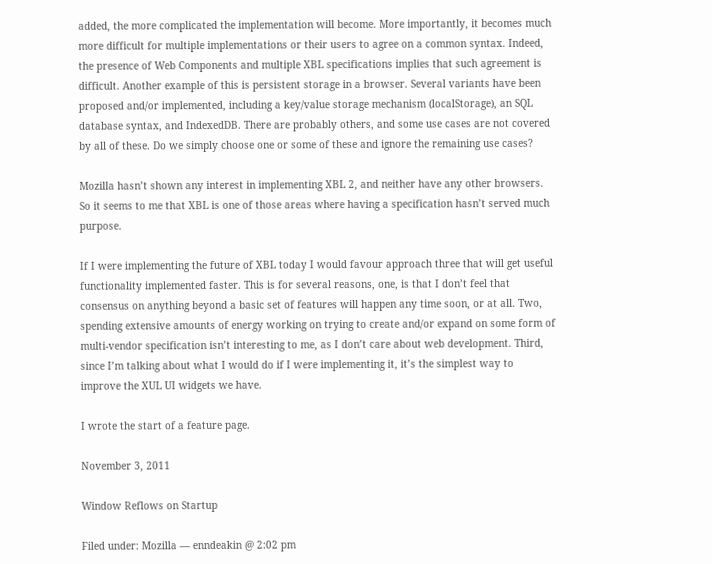added, the more complicated the implementation will become. More importantly, it becomes much more difficult for multiple implementations or their users to agree on a common syntax. Indeed, the presence of Web Components and multiple XBL specifications implies that such agreement is difficult. Another example of this is persistent storage in a browser. Several variants have been proposed and/or implemented, including a key/value storage mechanism (localStorage), an SQL database syntax, and IndexedDB. There are probably others, and some use cases are not covered by all of these. Do we simply choose one or some of these and ignore the remaining use cases?

Mozilla hasn’t shown any interest in implementing XBL 2, and neither have any other browsers. So it seems to me that XBL is one of those areas where having a specification hasn’t served much purpose.

If I were implementing the future of XBL today I would favour approach three that will get useful functionality implemented faster. This is for several reasons, one, is that I don’t feel that consensus on anything beyond a basic set of features will happen any time soon, or at all. Two, spending extensive amounts of energy working on trying to create and/or expand on some form of multi-vendor specification isn’t interesting to me, as I don’t care about web development. Third, since I’m talking about what I would do if I were implementing it, it’s the simplest way to improve the XUL UI widgets we have.

I wrote the start of a feature page.

November 3, 2011

Window Reflows on Startup

Filed under: Mozilla — enndeakin @ 2:02 pm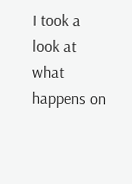I took a look at what happens on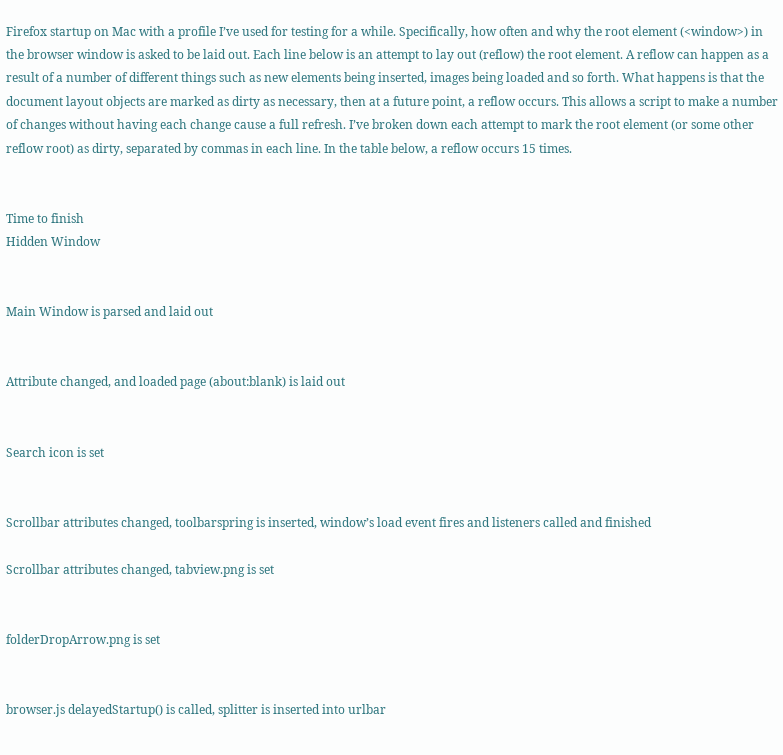Firefox startup on Mac with a profile I’ve used for testing for a while. Specifically, how often and why the root element (<window>) in the browser window is asked to be laid out. Each line below is an attempt to lay out (reflow) the root element. A reflow can happen as a result of a number of different things such as new elements being inserted, images being loaded and so forth. What happens is that the document layout objects are marked as dirty as necessary, then at a future point, a reflow occurs. This allows a script to make a number of changes without having each change cause a full refresh. I’ve broken down each attempt to mark the root element (or some other reflow root) as dirty, separated by commas in each line. In the table below, a reflow occurs 15 times.


Time to finish
Hidden Window


Main Window is parsed and laid out


Attribute changed, and loaded page (about:blank) is laid out


Search icon is set


Scrollbar attributes changed, toolbarspring is inserted, window’s load event fires and listeners called and finished

Scrollbar attributes changed, tabview.png is set


folderDropArrow.png is set


browser.js delayedStartup() is called, splitter is inserted into urlbar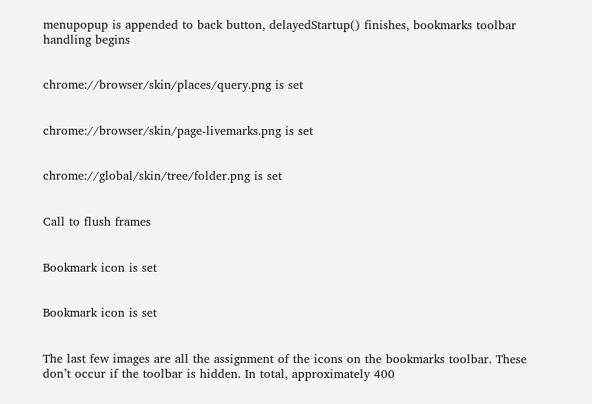menupopup is appended to back button, delayedStartup() finishes, bookmarks toolbar handling begins


chrome://browser/skin/places/query.png is set


chrome://browser/skin/page-livemarks.png is set


chrome://global/skin/tree/folder.png is set


Call to flush frames


Bookmark icon is set


Bookmark icon is set


The last few images are all the assignment of the icons on the bookmarks toolbar. These don’t occur if the toolbar is hidden. In total, approximately 400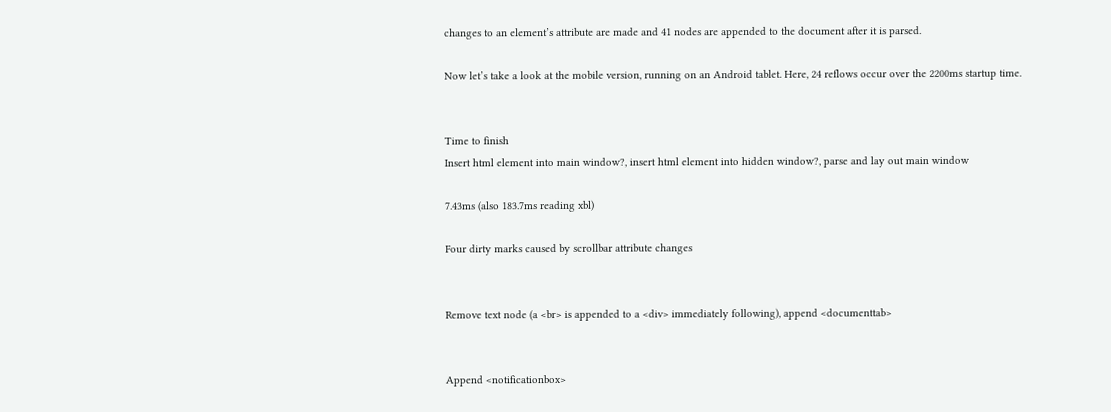changes to an element’s attribute are made and 41 nodes are appended to the document after it is parsed.

Now let’s take a look at the mobile version, running on an Android tablet. Here, 24 reflows occur over the 2200ms startup time.


Time to finish
Insert html element into main window?, insert html element into hidden window?, parse and lay out main window

7.43ms (also 183.7ms reading xbl)

Four dirty marks caused by scrollbar attribute changes


Remove text node (a <br> is appended to a <div> immediately following), append <documenttab>


Append <notificationbox>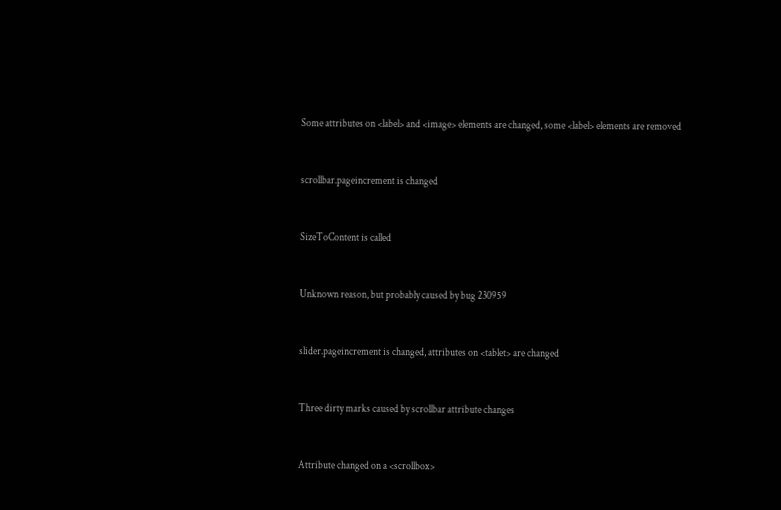Some attributes on <label> and <image> elements are changed, some <label> elements are removed


scrollbar.pageincrement is changed


SizeToContent is called


Unknown reason, but probably caused by bug 230959


slider.pageincrement is changed, attributes on <tablet> are changed


Three dirty marks caused by scrollbar attribute changes


Attribute changed on a <scrollbox>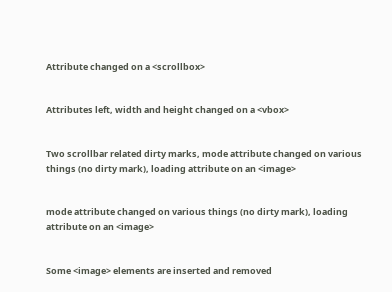Attribute changed on a <scrollbox>


Attributes left, width and height changed on a <vbox>


Two scrollbar related dirty marks, mode attribute changed on various things (no dirty mark), loading attribute on an <image>


mode attribute changed on various things (no dirty mark), loading attribute on an <image>


Some <image> elements are inserted and removed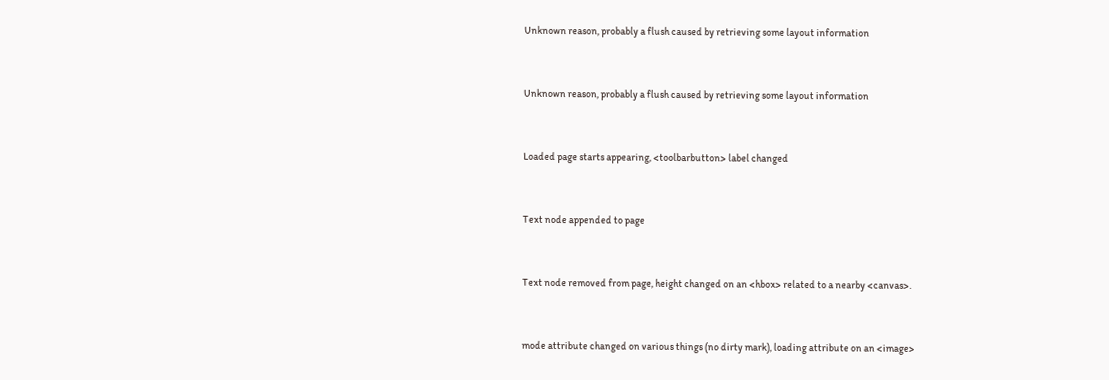Unknown reason, probably a flush caused by retrieving some layout information


Unknown reason, probably a flush caused by retrieving some layout information


Loaded page starts appearing, <toolbarbutton> label changed


Text node appended to page


Text node removed from page, height changed on an <hbox> related to a nearby <canvas>.


mode attribute changed on various things (no dirty mark), loading attribute on an <image>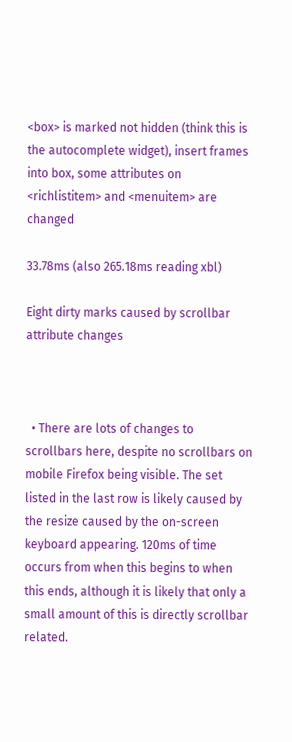<box> is marked not hidden (think this is the autocomplete widget), insert frames into box, some attributes on <richlistitem> and <menuitem> are changed

33.78ms (also 265.18ms reading xbl)

Eight dirty marks caused by scrollbar attribute changes



  • There are lots of changes to scrollbars here, despite no scrollbars on mobile Firefox being visible. The set listed in the last row is likely caused by the resize caused by the on-screen keyboard appearing. 120ms of time occurs from when this begins to when this ends, although it is likely that only a small amount of this is directly scrollbar related.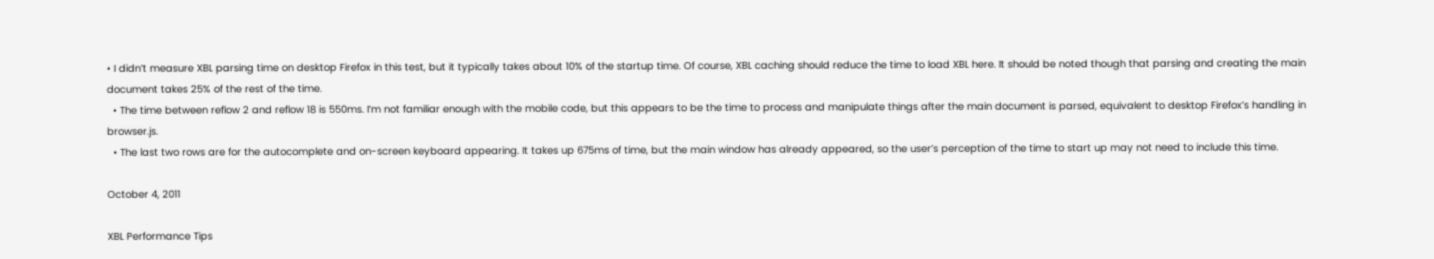• I didn’t measure XBL parsing time on desktop Firefox in this test, but it typically takes about 10% of the startup time. Of course, XBL caching should reduce the time to load XBL here. It should be noted though that parsing and creating the main document takes 25% of the rest of the time.
  • The time between reflow 2 and reflow 18 is 550ms. I’m not familiar enough with the mobile code, but this appears to be the time to process and manipulate things after the main document is parsed, equivalent to desktop Firefox’s handling in browser.js.
  • The last two rows are for the autocomplete and on-screen keyboard appearing. It takes up 675ms of time, but the main window has already appeared, so the user’s perception of the time to start up may not need to include this time.

October 4, 2011

XBL Performance Tips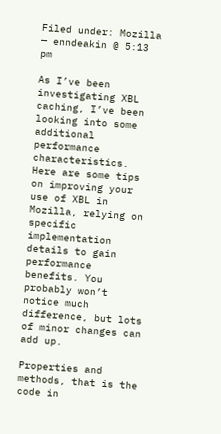Filed under: Mozilla — enndeakin @ 5:13 pm

As I’ve been investigating XBL caching, I’ve been looking into some additional performance characteristics. Here are some tips on improving your use of XBL in Mozilla, relying on specific implementation details to gain performance benefits. You probably won’t notice much difference, but lots of minor changes can add up.

Properties and methods, that is the code in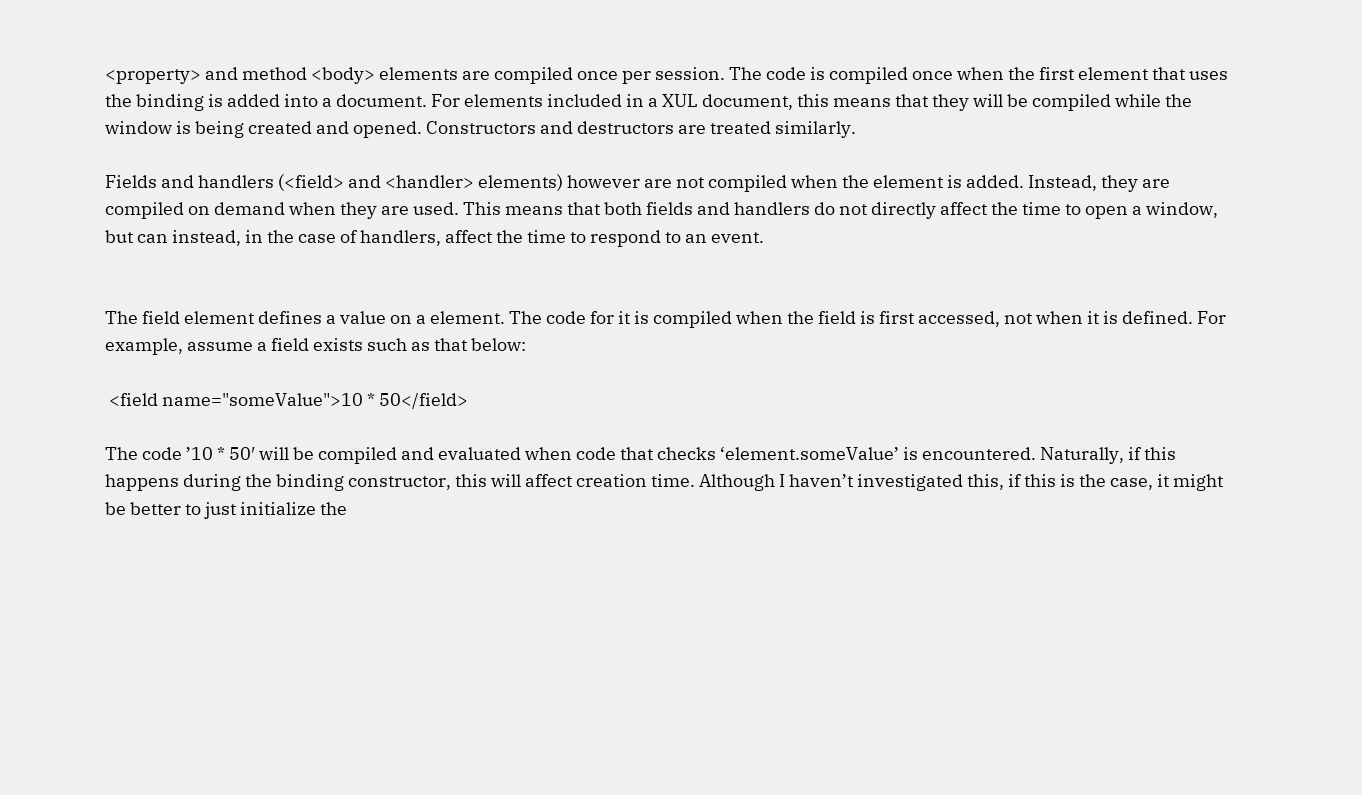<property> and method <body> elements are compiled once per session. The code is compiled once when the first element that uses the binding is added into a document. For elements included in a XUL document, this means that they will be compiled while the window is being created and opened. Constructors and destructors are treated similarly.

Fields and handlers (<field> and <handler> elements) however are not compiled when the element is added. Instead, they are compiled on demand when they are used. This means that both fields and handlers do not directly affect the time to open a window, but can instead, in the case of handlers, affect the time to respond to an event.


The field element defines a value on a element. The code for it is compiled when the field is first accessed, not when it is defined. For example, assume a field exists such as that below:

 <field name="someValue">10 * 50</field>

The code ’10 * 50′ will be compiled and evaluated when code that checks ‘element.someValue’ is encountered. Naturally, if this happens during the binding constructor, this will affect creation time. Although I haven’t investigated this, if this is the case, it might be better to just initialize the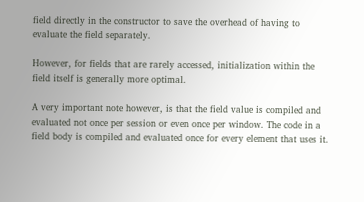field directly in the constructor to save the overhead of having to evaluate the field separately.

However, for fields that are rarely accessed, initialization within the field itself is generally more optimal.

A very important note however, is that the field value is compiled and evaluated not once per session or even once per window. The code in a field body is compiled and evaluated once for every element that uses it.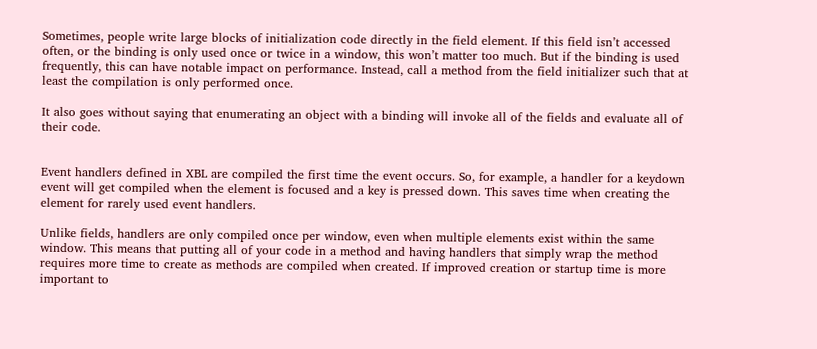Sometimes, people write large blocks of initialization code directly in the field element. If this field isn’t accessed often, or the binding is only used once or twice in a window, this won’t matter too much. But if the binding is used frequently, this can have notable impact on performance. Instead, call a method from the field initializer such that at least the compilation is only performed once.

It also goes without saying that enumerating an object with a binding will invoke all of the fields and evaluate all of their code.


Event handlers defined in XBL are compiled the first time the event occurs. So, for example, a handler for a keydown event will get compiled when the element is focused and a key is pressed down. This saves time when creating the element for rarely used event handlers.

Unlike fields, handlers are only compiled once per window, even when multiple elements exist within the same window. This means that putting all of your code in a method and having handlers that simply wrap the method requires more time to create as methods are compiled when created. If improved creation or startup time is more important to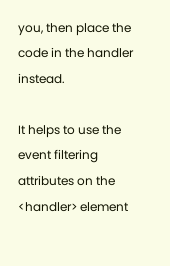you, then place the code in the handler instead.

It helps to use the event filtering attributes on the <handler> element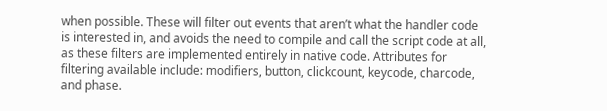when possible. These will filter out events that aren’t what the handler code is interested in, and avoids the need to compile and call the script code at all, as these filters are implemented entirely in native code. Attributes for filtering available include: modifiers, button, clickcount, keycode, charcode, and phase.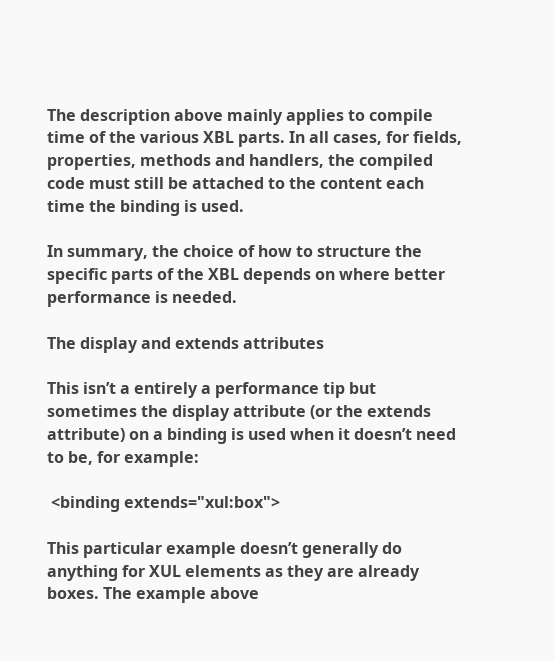The description above mainly applies to compile time of the various XBL parts. In all cases, for fields, properties, methods and handlers, the compiled code must still be attached to the content each time the binding is used.

In summary, the choice of how to structure the specific parts of the XBL depends on where better performance is needed.

The display and extends attributes

This isn’t a entirely a performance tip but sometimes the display attribute (or the extends attribute) on a binding is used when it doesn’t need to be, for example:

 <binding extends="xul:box">

This particular example doesn’t generally do anything for XUL elements as they are already boxes. The example above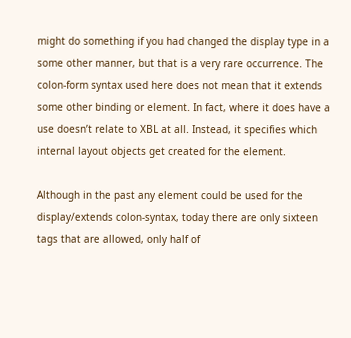might do something if you had changed the display type in a some other manner, but that is a very rare occurrence. The colon-form syntax used here does not mean that it extends some other binding or element. In fact, where it does have a use doesn’t relate to XBL at all. Instead, it specifies which internal layout objects get created for the element.

Although in the past any element could be used for the display/extends colon-syntax, today there are only sixteen tags that are allowed, only half of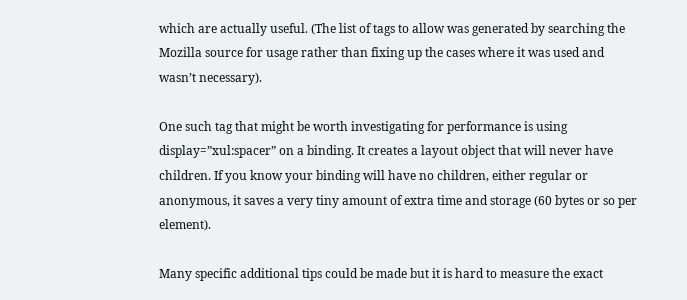which are actually useful. (The list of tags to allow was generated by searching the Mozilla source for usage rather than fixing up the cases where it was used and wasn’t necessary).

One such tag that might be worth investigating for performance is using display=”xul:spacer” on a binding. It creates a layout object that will never have children. If you know your binding will have no children, either regular or anonymous, it saves a very tiny amount of extra time and storage (60 bytes or so per element).

Many specific additional tips could be made but it is hard to measure the exact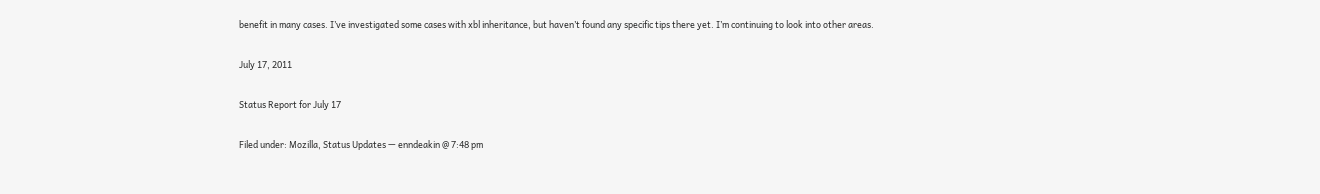benefit in many cases. I’ve investigated some cases with xbl inheritance, but haven’t found any specific tips there yet. I’m continuing to look into other areas.

July 17, 2011

Status Report for July 17

Filed under: Mozilla, Status Updates — enndeakin @ 7:48 pm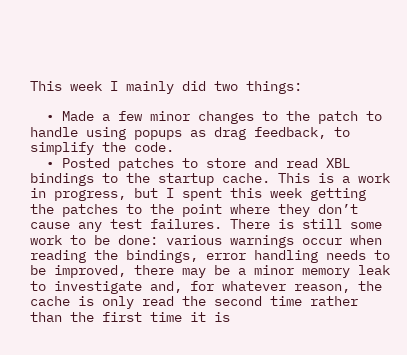This week I mainly did two things:

  • Made a few minor changes to the patch to handle using popups as drag feedback, to simplify the code.
  • Posted patches to store and read XBL bindings to the startup cache. This is a work in progress, but I spent this week getting the patches to the point where they don’t cause any test failures. There is still some work to be done: various warnings occur when reading the bindings, error handling needs to be improved, there may be a minor memory leak to investigate and, for whatever reason, the cache is only read the second time rather than the first time it is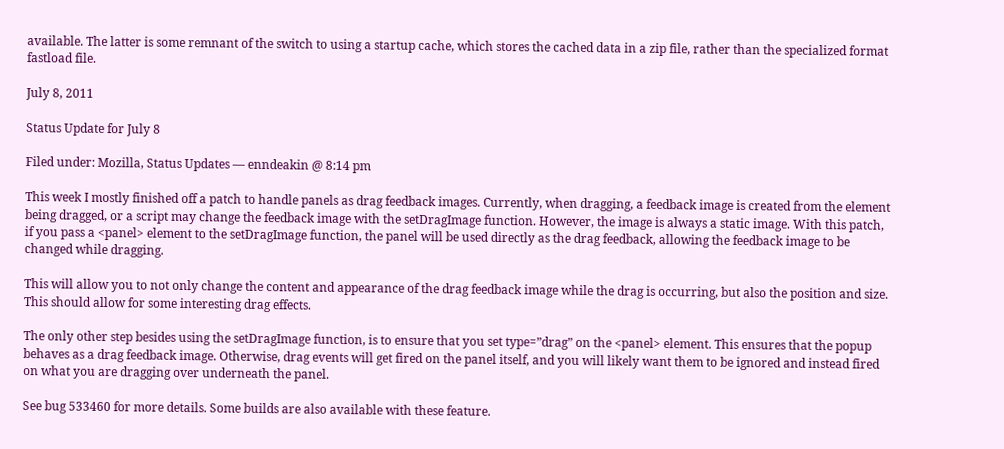available. The latter is some remnant of the switch to using a startup cache, which stores the cached data in a zip file, rather than the specialized format fastload file.

July 8, 2011

Status Update for July 8

Filed under: Mozilla, Status Updates — enndeakin @ 8:14 pm

This week I mostly finished off a patch to handle panels as drag feedback images. Currently, when dragging, a feedback image is created from the element being dragged, or a script may change the feedback image with the setDragImage function. However, the image is always a static image. With this patch, if you pass a <panel> element to the setDragImage function, the panel will be used directly as the drag feedback, allowing the feedback image to be changed while dragging.

This will allow you to not only change the content and appearance of the drag feedback image while the drag is occurring, but also the position and size. This should allow for some interesting drag effects.

The only other step besides using the setDragImage function, is to ensure that you set type=”drag” on the <panel> element. This ensures that the popup behaves as a drag feedback image. Otherwise, drag events will get fired on the panel itself, and you will likely want them to be ignored and instead fired on what you are dragging over underneath the panel.

See bug 533460 for more details. Some builds are also available with these feature.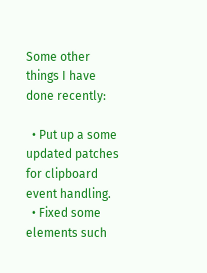Some other things I have done recently:

  • Put up a some updated patches for clipboard event handling.
  • Fixed some elements such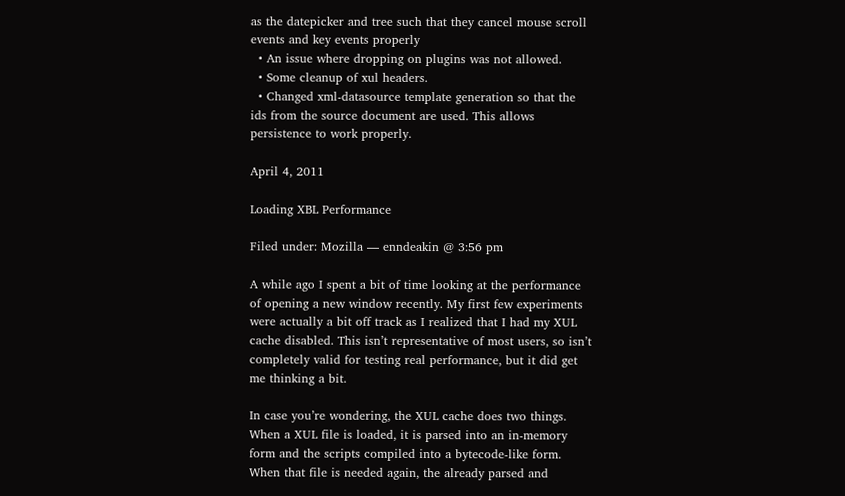as the datepicker and tree such that they cancel mouse scroll events and key events properly
  • An issue where dropping on plugins was not allowed.
  • Some cleanup of xul headers.
  • Changed xml-datasource template generation so that the ids from the source document are used. This allows persistence to work properly.

April 4, 2011

Loading XBL Performance

Filed under: Mozilla — enndeakin @ 3:56 pm

A while ago I spent a bit of time looking at the performance of opening a new window recently. My first few experiments were actually a bit off track as I realized that I had my XUL cache disabled. This isn’t representative of most users, so isn’t completely valid for testing real performance, but it did get me thinking a bit.

In case you’re wondering, the XUL cache does two things. When a XUL file is loaded, it is parsed into an in-memory form and the scripts compiled into a bytecode-like form. When that file is needed again, the already parsed and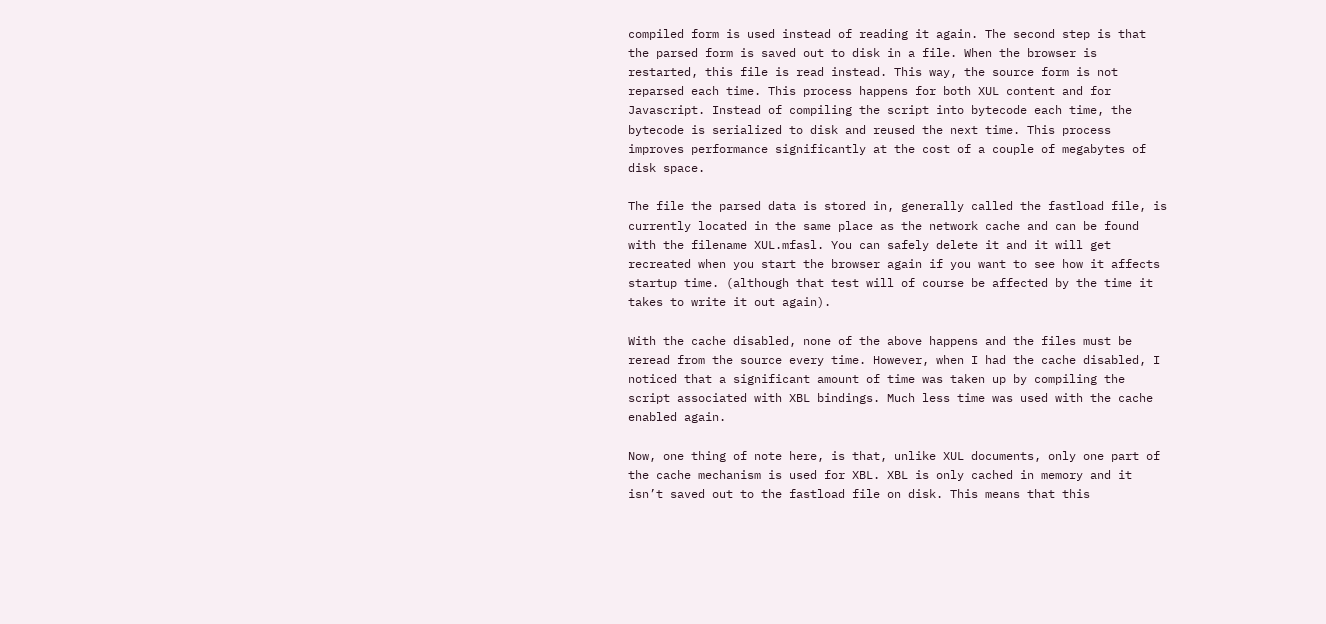compiled form is used instead of reading it again. The second step is that the parsed form is saved out to disk in a file. When the browser is restarted, this file is read instead. This way, the source form is not reparsed each time. This process happens for both XUL content and for Javascript. Instead of compiling the script into bytecode each time, the bytecode is serialized to disk and reused the next time. This process improves performance significantly at the cost of a couple of megabytes of disk space.

The file the parsed data is stored in, generally called the fastload file, is currently located in the same place as the network cache and can be found with the filename XUL.mfasl. You can safely delete it and it will get recreated when you start the browser again if you want to see how it affects startup time. (although that test will of course be affected by the time it takes to write it out again).

With the cache disabled, none of the above happens and the files must be reread from the source every time. However, when I had the cache disabled, I noticed that a significant amount of time was taken up by compiling the script associated with XBL bindings. Much less time was used with the cache enabled again.

Now, one thing of note here, is that, unlike XUL documents, only one part of the cache mechanism is used for XBL. XBL is only cached in memory and it isn’t saved out to the fastload file on disk. This means that this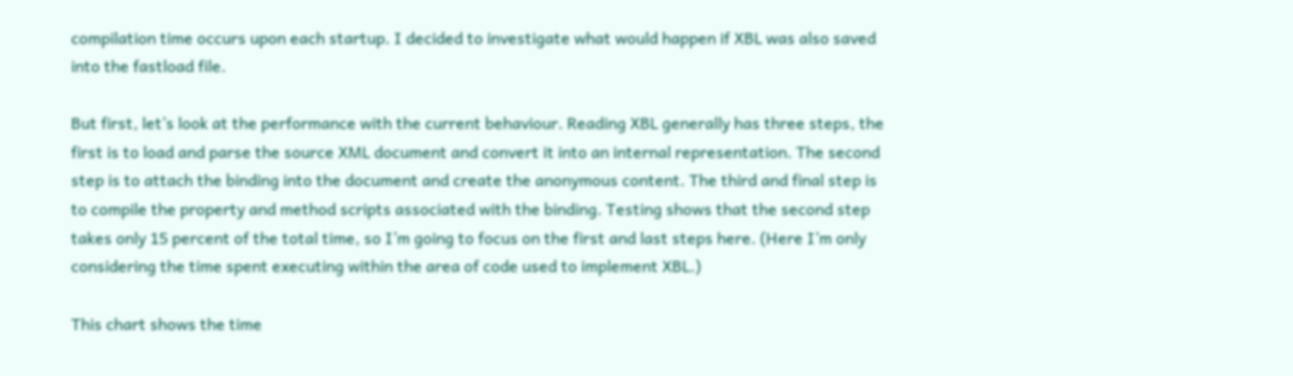compilation time occurs upon each startup. I decided to investigate what would happen if XBL was also saved into the fastload file.

But first, let’s look at the performance with the current behaviour. Reading XBL generally has three steps, the first is to load and parse the source XML document and convert it into an internal representation. The second step is to attach the binding into the document and create the anonymous content. The third and final step is to compile the property and method scripts associated with the binding. Testing shows that the second step takes only 15 percent of the total time, so I’m going to focus on the first and last steps here. (Here I’m only considering the time spent executing within the area of code used to implement XBL.)

This chart shows the time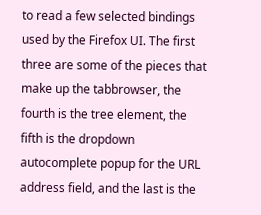to read a few selected bindings used by the Firefox UI. The first three are some of the pieces that make up the tabbrowser, the fourth is the tree element, the fifth is the dropdown autocomplete popup for the URL address field, and the last is the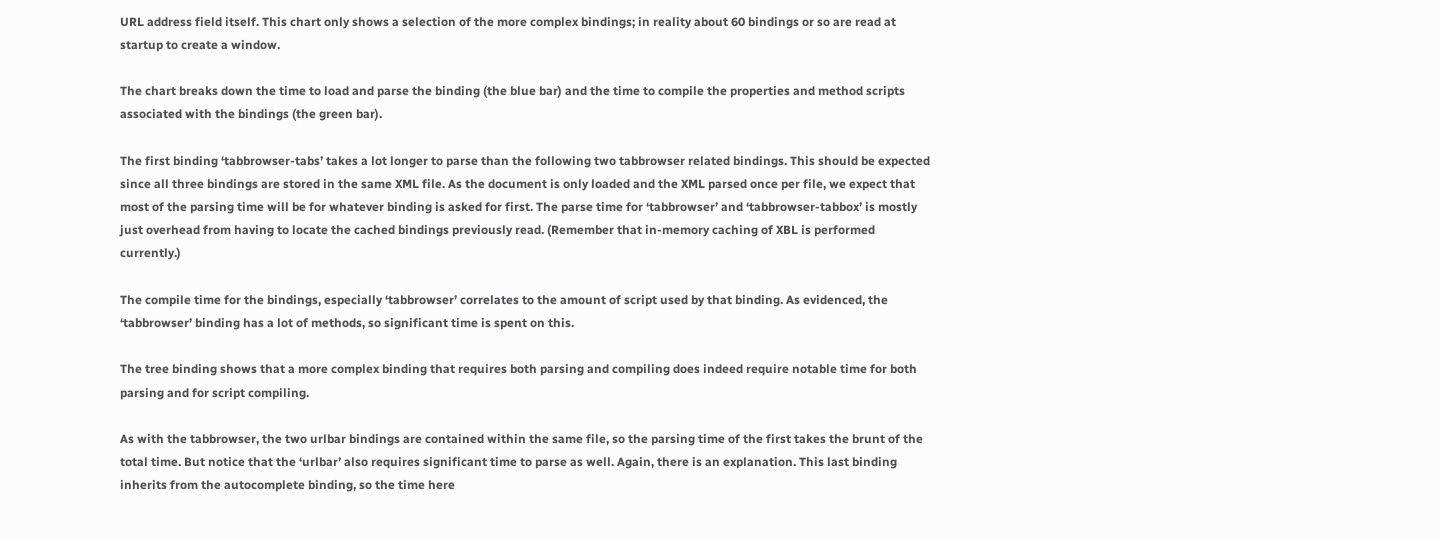URL address field itself. This chart only shows a selection of the more complex bindings; in reality about 60 bindings or so are read at startup to create a window.

The chart breaks down the time to load and parse the binding (the blue bar) and the time to compile the properties and method scripts associated with the bindings (the green bar).

The first binding ‘tabbrowser-tabs’ takes a lot longer to parse than the following two tabbrowser related bindings. This should be expected since all three bindings are stored in the same XML file. As the document is only loaded and the XML parsed once per file, we expect that most of the parsing time will be for whatever binding is asked for first. The parse time for ‘tabbrowser’ and ‘tabbrowser-tabbox’ is mostly just overhead from having to locate the cached bindings previously read. (Remember that in-memory caching of XBL is performed currently.)

The compile time for the bindings, especially ‘tabbrowser’ correlates to the amount of script used by that binding. As evidenced, the ‘tabbrowser’ binding has a lot of methods, so significant time is spent on this.

The tree binding shows that a more complex binding that requires both parsing and compiling does indeed require notable time for both parsing and for script compiling.

As with the tabbrowser, the two urlbar bindings are contained within the same file, so the parsing time of the first takes the brunt of the total time. But notice that the ‘urlbar’ also requires significant time to parse as well. Again, there is an explanation. This last binding inherits from the autocomplete binding, so the time here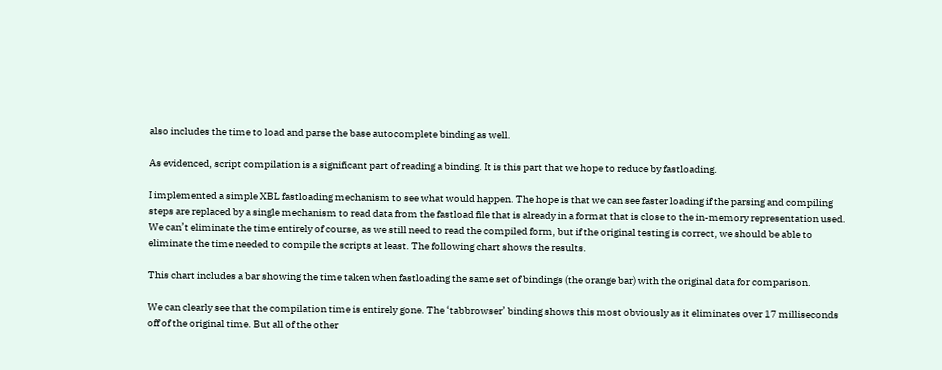also includes the time to load and parse the base autocomplete binding as well.

As evidenced, script compilation is a significant part of reading a binding. It is this part that we hope to reduce by fastloading.

I implemented a simple XBL fastloading mechanism to see what would happen. The hope is that we can see faster loading if the parsing and compiling steps are replaced by a single mechanism to read data from the fastload file that is already in a format that is close to the in-memory representation used. We can’t eliminate the time entirely of course, as we still need to read the compiled form, but if the original testing is correct, we should be able to eliminate the time needed to compile the scripts at least. The following chart shows the results.

This chart includes a bar showing the time taken when fastloading the same set of bindings (the orange bar) with the original data for comparison.

We can clearly see that the compilation time is entirely gone. The ‘tabbrowser’ binding shows this most obviously as it eliminates over 17 milliseconds off of the original time. But all of the other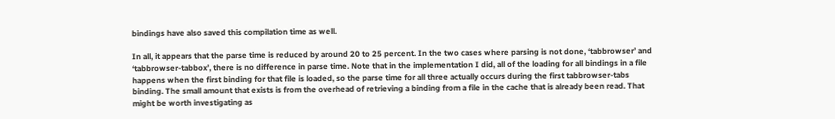bindings have also saved this compilation time as well.

In all, it appears that the parse time is reduced by around 20 to 25 percent. In the two cases where parsing is not done, ‘tabbrowser’ and ‘tabbrowser-tabbox’, there is no difference in parse time. Note that in the implementation I did, all of the loading for all bindings in a file happens when the first binding for that file is loaded, so the parse time for all three actually occurs during the first tabbrowser-tabs binding. The small amount that exists is from the overhead of retrieving a binding from a file in the cache that is already been read. That might be worth investigating as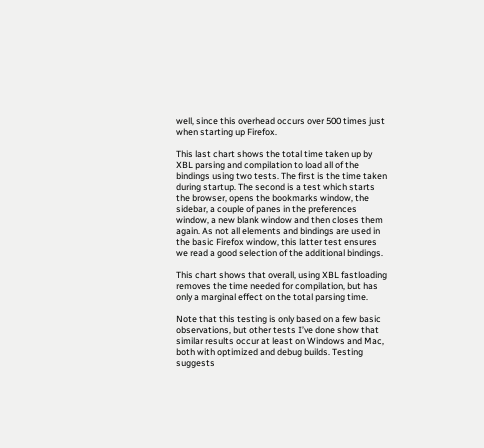well, since this overhead occurs over 500 times just when starting up Firefox.

This last chart shows the total time taken up by XBL parsing and compilation to load all of the bindings using two tests. The first is the time taken during startup. The second is a test which starts the browser, opens the bookmarks window, the sidebar, a couple of panes in the preferences window, a new blank window and then closes them again. As not all elements and bindings are used in the basic Firefox window, this latter test ensures we read a good selection of the additional bindings.

This chart shows that overall, using XBL fastloading removes the time needed for compilation, but has only a marginal effect on the total parsing time.

Note that this testing is only based on a few basic observations, but other tests I’ve done show that similar results occur at least on Windows and Mac, both with optimized and debug builds. Testing suggests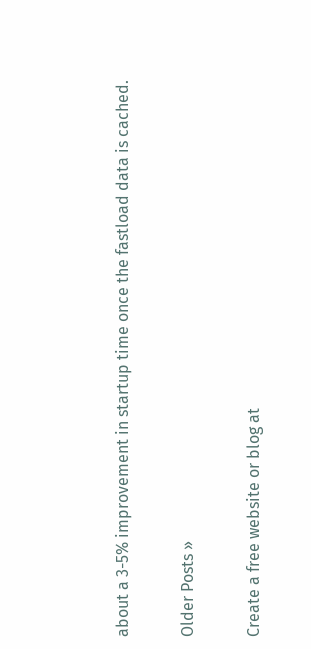about a 3-5% improvement in startup time once the fastload data is cached.

Older Posts »

Create a free website or blog at